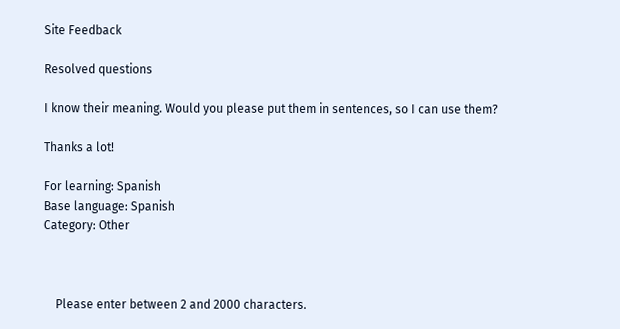Site Feedback

Resolved questions

I know their meaning. Would you please put them in sentences, so I can use them?

Thanks a lot!

For learning: Spanish
Base language: Spanish
Category: Other



    Please enter between 2 and 2000 characters.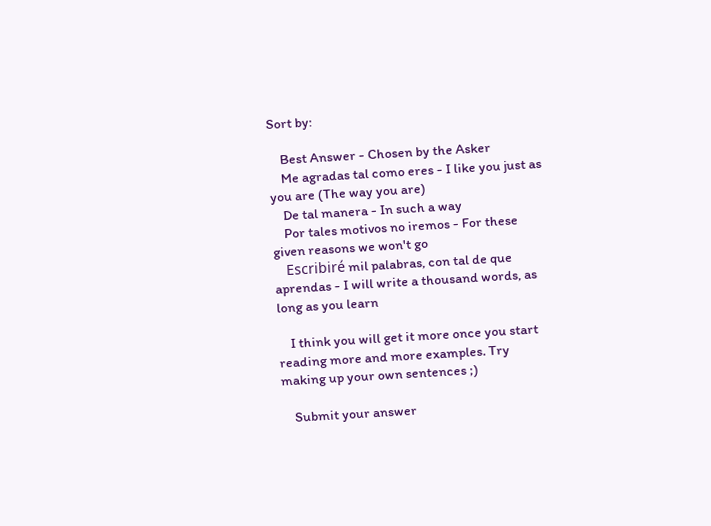Sort by:

    Best Answer - Chosen by the Asker
    Me agradas tal como eres - I like you just as you are (The way you are)
    De tal manera - In such a way
    Por tales motivos no iremos - For these given reasons we won't go
    Escribiré mil palabras, con tal de que aprendas - I will write a thousand words, as long as you learn

    I think you will get it more once you start reading more and more examples. Try making up your own sentences ;)

    Submit your answer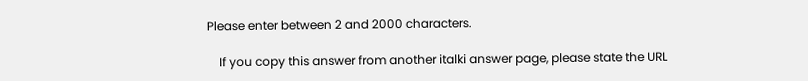Please enter between 2 and 2000 characters.

    If you copy this answer from another italki answer page, please state the URL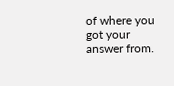of where you got your answer from.